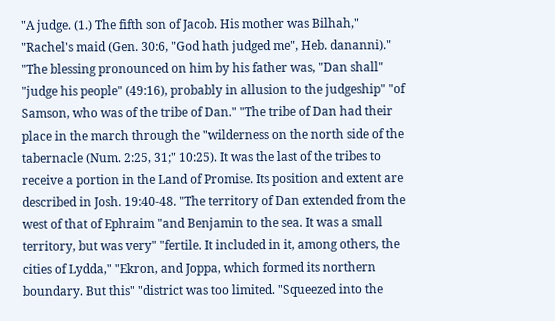"A judge. (1.) The fifth son of Jacob. His mother was Bilhah," "Rachel's maid (Gen. 30:6, "God hath judged me", Heb. dananni)." "The blessing pronounced on him by his father was, "Dan shall" "judge his people" (49:16), probably in allusion to the judgeship" "of Samson, who was of the tribe of Dan." "The tribe of Dan had their place in the march through the "wilderness on the north side of the tabernacle (Num. 2:25, 31;" 10:25). It was the last of the tribes to receive a portion in the Land of Promise. Its position and extent are described in Josh. 19:40-48. "The territory of Dan extended from the west of that of Ephraim "and Benjamin to the sea. It was a small territory, but was very" "fertile. It included in it, among others, the cities of Lydda," "Ekron, and Joppa, which formed its northern boundary. But this" "district was too limited. "Squeezed into the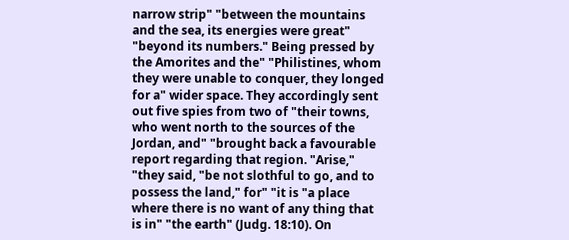narrow strip" "between the mountains and the sea, its energies were great" "beyond its numbers." Being pressed by the Amorites and the" "Philistines, whom they were unable to conquer, they longed for a" wider space. They accordingly sent out five spies from two of "their towns, who went north to the sources of the Jordan, and" "brought back a favourable report regarding that region. "Arise," "they said, "be not slothful to go, and to possess the land," for" "it is "a place where there is no want of any thing that is in" "the earth" (Judg. 18:10). On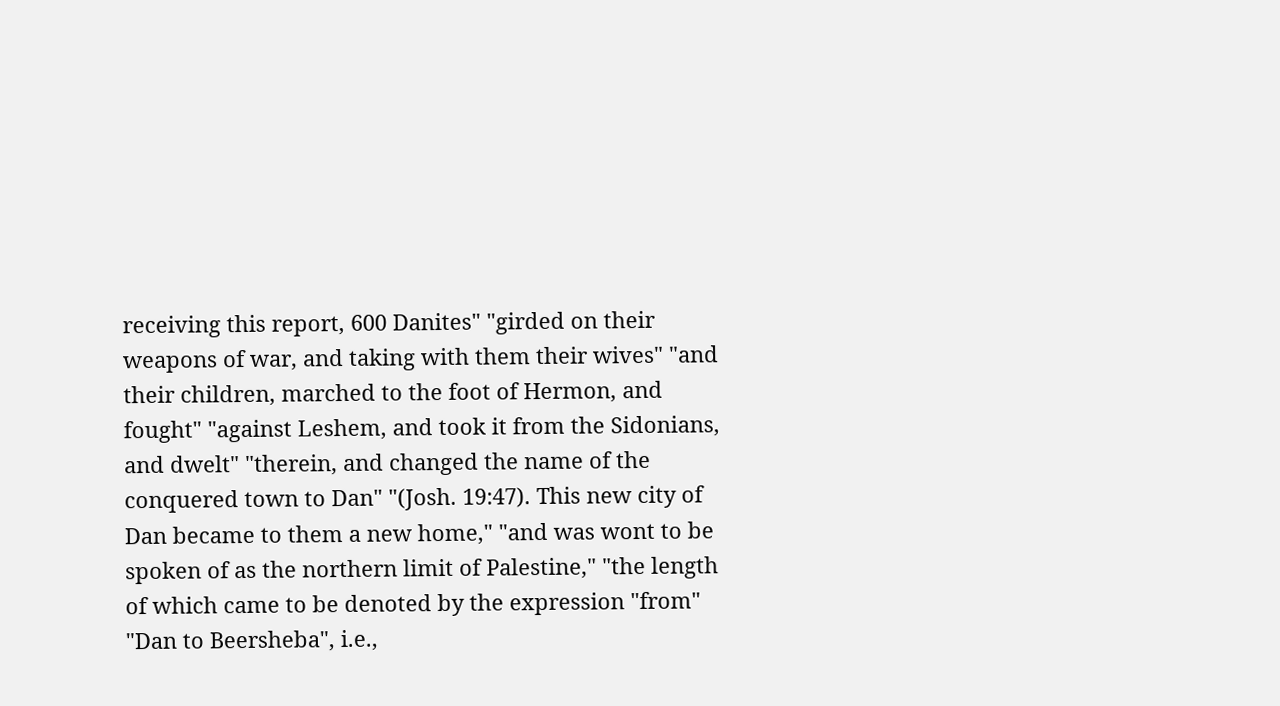receiving this report, 600 Danites" "girded on their weapons of war, and taking with them their wives" "and their children, marched to the foot of Hermon, and fought" "against Leshem, and took it from the Sidonians, and dwelt" "therein, and changed the name of the conquered town to Dan" "(Josh. 19:47). This new city of Dan became to them a new home," "and was wont to be spoken of as the northern limit of Palestine," "the length of which came to be denoted by the expression "from" "Dan to Beersheba", i.e.,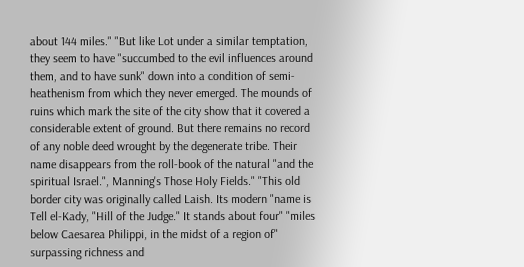about 144 miles." "But like Lot under a similar temptation, they seem to have "succumbed to the evil influences around them, and to have sunk" down into a condition of semi-heathenism from which they never emerged. The mounds of ruins which mark the site of the city show that it covered a considerable extent of ground. But there remains no record of any noble deed wrought by the degenerate tribe. Their name disappears from the roll-book of the natural "and the spiritual Israel.", Manning's Those Holy Fields." "This old border city was originally called Laish. Its modern "name is Tell el-Kady, "Hill of the Judge." It stands about four" "miles below Caesarea Philippi, in the midst of a region of" surpassing richness and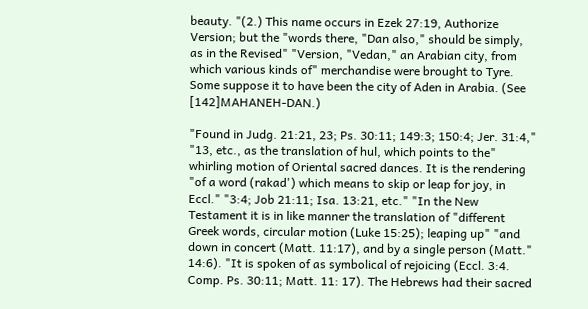beauty. "(2.) This name occurs in Ezek 27:19, Authorize Version; but the "words there, "Dan also," should be simply, as in the Revised" "Version, "Vedan," an Arabian city, from which various kinds of" merchandise were brought to Tyre. Some suppose it to have been the city of Aden in Arabia. (See [142]MAHANEH-DAN.)

"Found in Judg. 21:21, 23; Ps. 30:11; 149:3; 150:4; Jer. 31:4," "13, etc., as the translation of hul, which points to the" whirling motion of Oriental sacred dances. It is the rendering "of a word (rakad') which means to skip or leap for joy, in Eccl." "3:4; Job 21:11; Isa. 13:21, etc." "In the New Testament it is in like manner the translation of "different Greek words, circular motion (Luke 15:25); leaping up" "and down in concert (Matt. 11:17), and by a single person (Matt." 14:6). "It is spoken of as symbolical of rejoicing (Eccl. 3:4. Comp. Ps. 30:11; Matt. 11: 17). The Hebrews had their sacred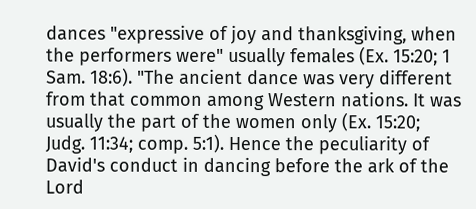dances "expressive of joy and thanksgiving, when the performers were" usually females (Ex. 15:20; 1 Sam. 18:6). "The ancient dance was very different from that common among Western nations. It was usually the part of the women only (Ex. 15:20; Judg. 11:34; comp. 5:1). Hence the peculiarity of David's conduct in dancing before the ark of the Lord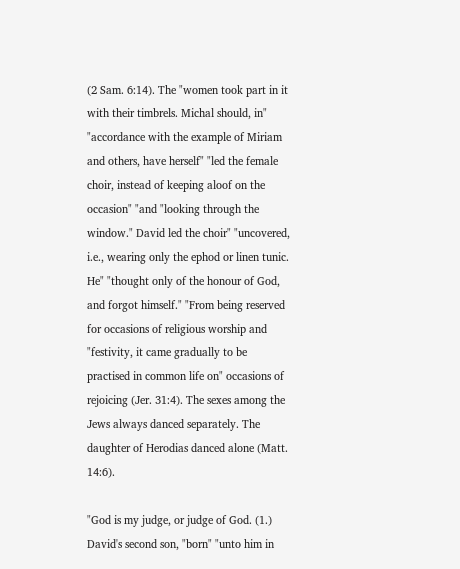(2 Sam. 6:14). The "women took part in it with their timbrels. Michal should, in" "accordance with the example of Miriam and others, have herself" "led the female choir, instead of keeping aloof on the occasion" "and "looking through the window." David led the choir" "uncovered, i.e., wearing only the ephod or linen tunic. He" "thought only of the honour of God, and forgot himself." "From being reserved for occasions of religious worship and "festivity, it came gradually to be practised in common life on" occasions of rejoicing (Jer. 31:4). The sexes among the Jews always danced separately. The daughter of Herodias danced alone (Matt. 14:6).

"God is my judge, or judge of God. (1.) David's second son, "born" "unto him in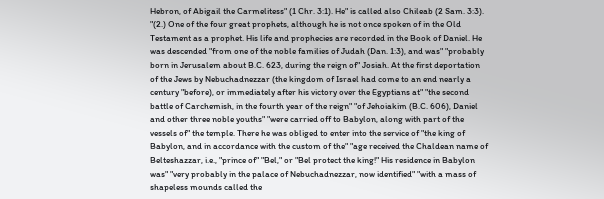Hebron, of Abigail the Carmelitess" (1 Chr. 3:1). He" is called also Chileab (2 Sam. 3:3). "(2.) One of the four great prophets, although he is not once spoken of in the Old Testament as a prophet. His life and prophecies are recorded in the Book of Daniel. He was descended "from one of the noble families of Judah (Dan. 1:3), and was" "probably born in Jerusalem about B.C. 623, during the reign of" Josiah. At the first deportation of the Jews by Nebuchadnezzar (the kingdom of Israel had come to an end nearly a century "before), or immediately after his victory over the Egyptians at" "the second battle of Carchemish, in the fourth year of the reign" "of Jehoiakim (B.C. 606), Daniel and other three noble youths" "were carried off to Babylon, along with part of the vessels of" the temple. There he was obliged to enter into the service of "the king of Babylon, and in accordance with the custom of the" "age received the Chaldean name of Belteshazzar, i.e., "prince of" "Bel," or "Bel protect the king!" His residence in Babylon was" "very probably in the palace of Nebuchadnezzar, now identified" "with a mass of shapeless mounds called the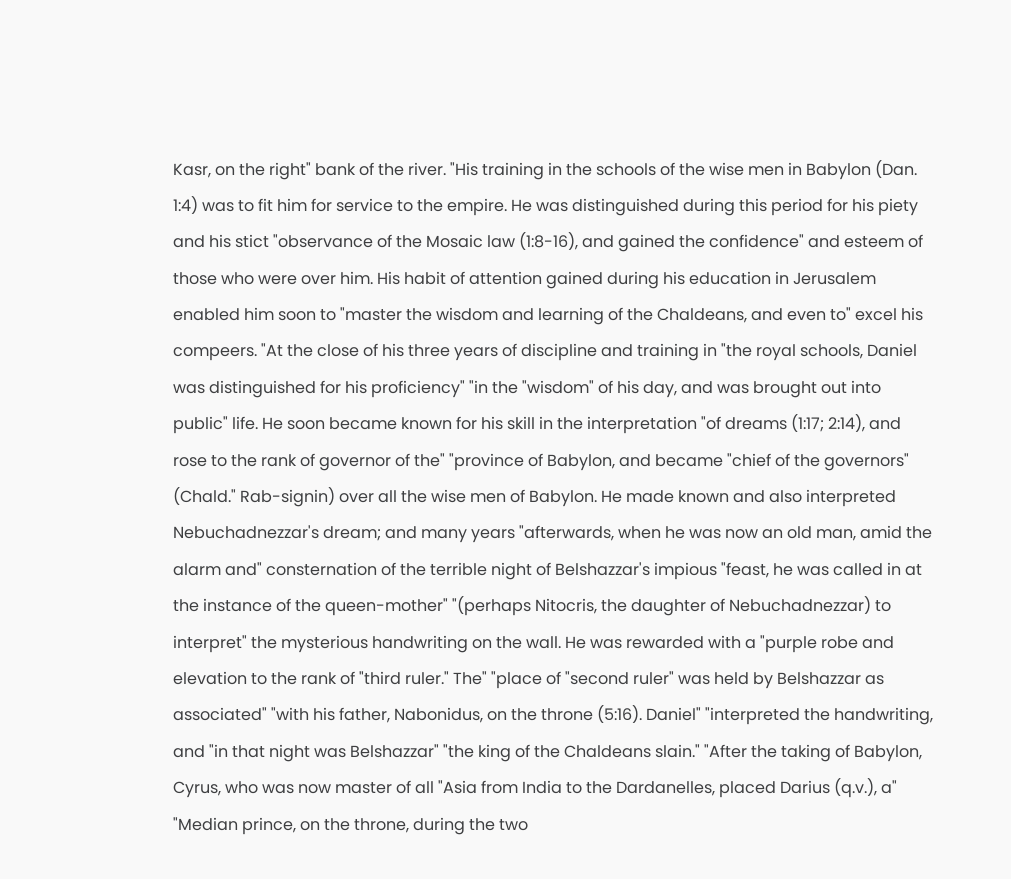Kasr, on the right" bank of the river. "His training in the schools of the wise men in Babylon (Dan. 1:4) was to fit him for service to the empire. He was distinguished during this period for his piety and his stict "observance of the Mosaic law (1:8-16), and gained the confidence" and esteem of those who were over him. His habit of attention gained during his education in Jerusalem enabled him soon to "master the wisdom and learning of the Chaldeans, and even to" excel his compeers. "At the close of his three years of discipline and training in "the royal schools, Daniel was distinguished for his proficiency" "in the "wisdom" of his day, and was brought out into public" life. He soon became known for his skill in the interpretation "of dreams (1:17; 2:14), and rose to the rank of governor of the" "province of Babylon, and became "chief of the governors" (Chald." Rab-signin) over all the wise men of Babylon. He made known and also interpreted Nebuchadnezzar's dream; and many years "afterwards, when he was now an old man, amid the alarm and" consternation of the terrible night of Belshazzar's impious "feast, he was called in at the instance of the queen-mother" "(perhaps Nitocris, the daughter of Nebuchadnezzar) to interpret" the mysterious handwriting on the wall. He was rewarded with a "purple robe and elevation to the rank of "third ruler." The" "place of "second ruler" was held by Belshazzar as associated" "with his father, Nabonidus, on the throne (5:16). Daniel" "interpreted the handwriting, and "in that night was Belshazzar" "the king of the Chaldeans slain." "After the taking of Babylon, Cyrus, who was now master of all "Asia from India to the Dardanelles, placed Darius (q.v.), a" "Median prince, on the throne, during the two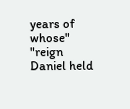years of whose" "reign Daniel held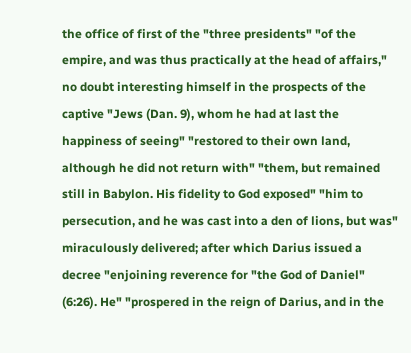the office of first of the "three presidents" "of the empire, and was thus practically at the head of affairs," no doubt interesting himself in the prospects of the captive "Jews (Dan. 9), whom he had at last the happiness of seeing" "restored to their own land, although he did not return with" "them, but remained still in Babylon. His fidelity to God exposed" "him to persecution, and he was cast into a den of lions, but was" miraculously delivered; after which Darius issued a decree "enjoining reverence for "the God of Daniel" (6:26). He" "prospered in the reign of Darius, and in the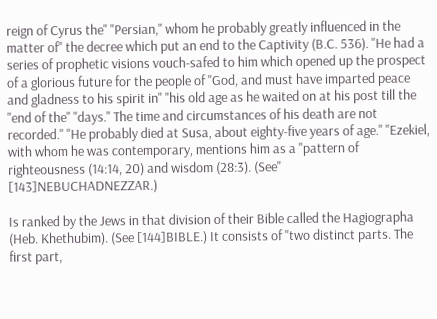reign of Cyrus the" "Persian," whom he probably greatly influenced in the matter of" the decree which put an end to the Captivity (B.C. 536). "He had a series of prophetic visions vouch-safed to him which opened up the prospect of a glorious future for the people of "God, and must have imparted peace and gladness to his spirit in" "his old age as he waited on at his post till the "end of the" "days." The time and circumstances of his death are not recorded." "He probably died at Susa, about eighty-five years of age." "Ezekiel, with whom he was contemporary, mentions him as a "pattern of righteousness (14:14, 20) and wisdom (28:3). (See" [143]NEBUCHADNEZZAR.)

Is ranked by the Jews in that division of their Bible called the Hagiographa (Heb. Khethubim). (See [144]BIBLE.) It consists of "two distinct parts. The first part,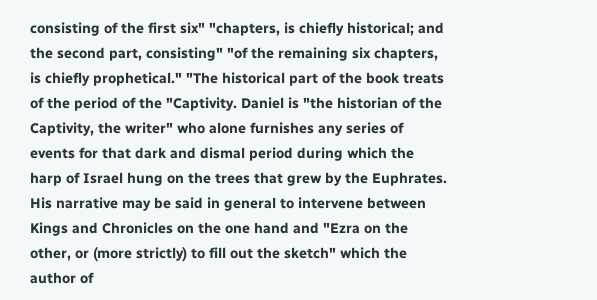consisting of the first six" "chapters, is chiefly historical; and the second part, consisting" "of the remaining six chapters, is chiefly prophetical." "The historical part of the book treats of the period of the "Captivity. Daniel is "the historian of the Captivity, the writer" who alone furnishes any series of events for that dark and dismal period during which the harp of Israel hung on the trees that grew by the Euphrates. His narrative may be said in general to intervene between Kings and Chronicles on the one hand and "Ezra on the other, or (more strictly) to fill out the sketch" which the author of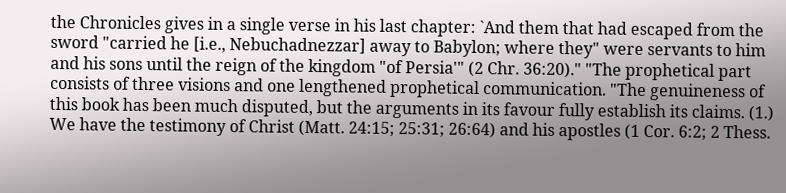the Chronicles gives in a single verse in his last chapter: `And them that had escaped from the sword "carried he [i.e., Nebuchadnezzar] away to Babylon; where they" were servants to him and his sons until the reign of the kingdom "of Persia'" (2 Chr. 36:20)." "The prophetical part consists of three visions and one lengthened prophetical communication. "The genuineness of this book has been much disputed, but the arguments in its favour fully establish its claims. (1.) We have the testimony of Christ (Matt. 24:15; 25:31; 26:64) and his apostles (1 Cor. 6:2; 2 Thess.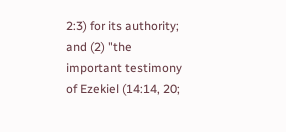2:3) for its authority; and (2) "the important testimony of Ezekiel (14:14, 20;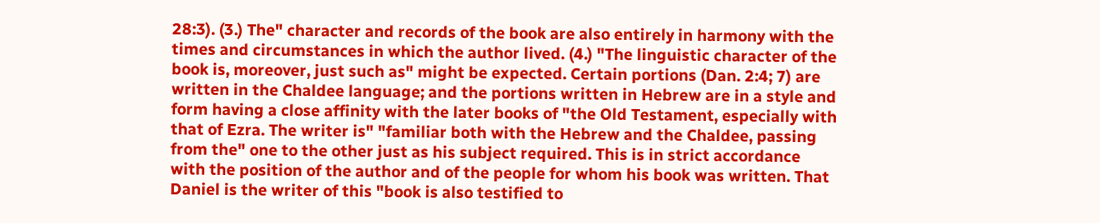28:3). (3.) The" character and records of the book are also entirely in harmony with the times and circumstances in which the author lived. (4.) "The linguistic character of the book is, moreover, just such as" might be expected. Certain portions (Dan. 2:4; 7) are written in the Chaldee language; and the portions written in Hebrew are in a style and form having a close affinity with the later books of "the Old Testament, especially with that of Ezra. The writer is" "familiar both with the Hebrew and the Chaldee, passing from the" one to the other just as his subject required. This is in strict accordance with the position of the author and of the people for whom his book was written. That Daniel is the writer of this "book is also testified to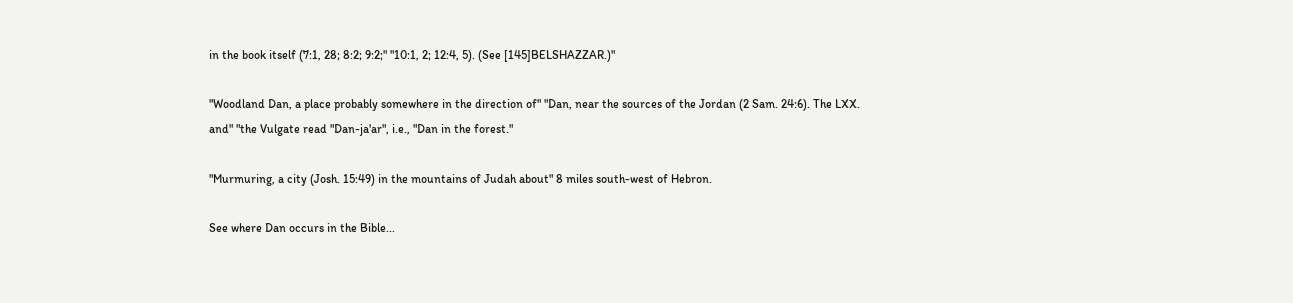in the book itself (7:1, 28; 8:2; 9:2;" "10:1, 2; 12:4, 5). (See [145]BELSHAZZAR.)"

"Woodland Dan, a place probably somewhere in the direction of" "Dan, near the sources of the Jordan (2 Sam. 24:6). The LXX. and" "the Vulgate read "Dan-ja'ar", i.e., "Dan in the forest."

"Murmuring, a city (Josh. 15:49) in the mountains of Judah about" 8 miles south-west of Hebron.

See where Dan occurs in the Bible...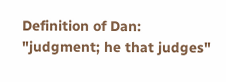Definition of Dan:
"judgment; he that judges"